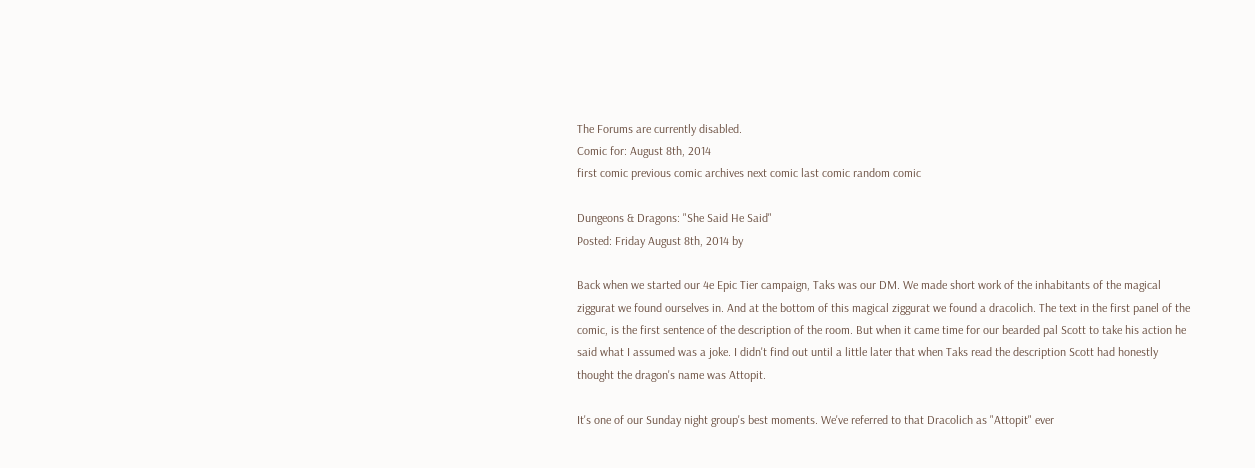The Forums are currently disabled.
Comic for: August 8th, 2014
first comic previous comic archives next comic last comic random comic

Dungeons & Dragons: "She Said He Said"
Posted: Friday August 8th, 2014 by

Back when we started our 4e Epic Tier campaign, Taks was our DM. We made short work of the inhabitants of the magical ziggurat we found ourselves in. And at the bottom of this magical ziggurat we found a dracolich. The text in the first panel of the comic, is the first sentence of the description of the room. But when it came time for our bearded pal Scott to take his action he said what I assumed was a joke. I didn't find out until a little later that when Taks read the description Scott had honestly thought the dragon's name was Attopit.

It's one of our Sunday night group's best moments. We've referred to that Dracolich as "Attopit" ever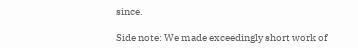since.

Side note: We made exceedingly short work of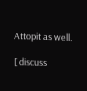Attopit as well.

[ discuss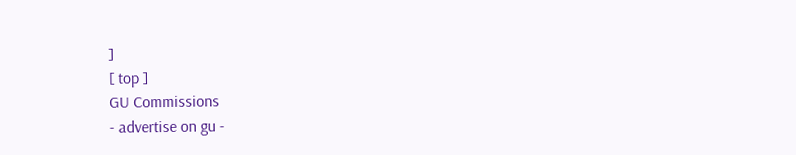]
[ top ]
GU Commissions
- advertise on gu -